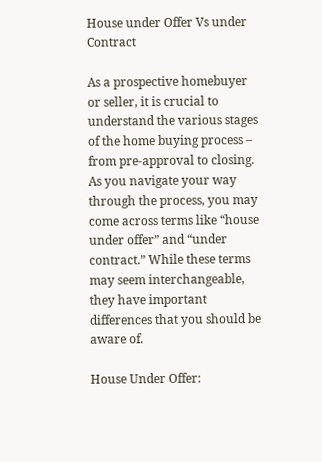House under Offer Vs under Contract

As a prospective homebuyer or seller, it is crucial to understand the various stages of the home buying process – from pre-approval to closing. As you navigate your way through the process, you may come across terms like “house under offer” and “under contract.” While these terms may seem interchangeable, they have important differences that you should be aware of.

House Under Offer: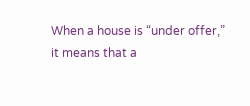When a house is “under offer,” it means that a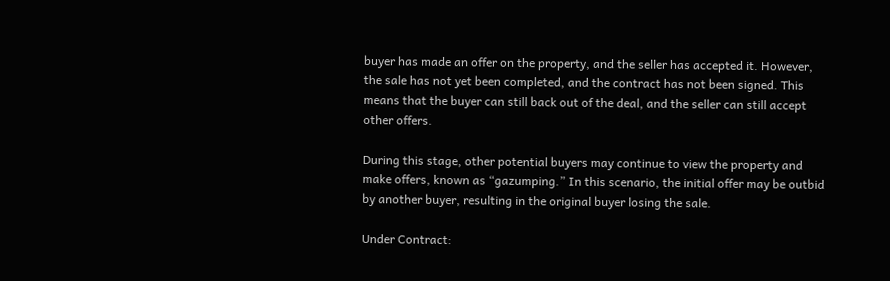buyer has made an offer on the property, and the seller has accepted it. However, the sale has not yet been completed, and the contract has not been signed. This means that the buyer can still back out of the deal, and the seller can still accept other offers.

During this stage, other potential buyers may continue to view the property and make offers, known as “gazumping.” In this scenario, the initial offer may be outbid by another buyer, resulting in the original buyer losing the sale.

Under Contract: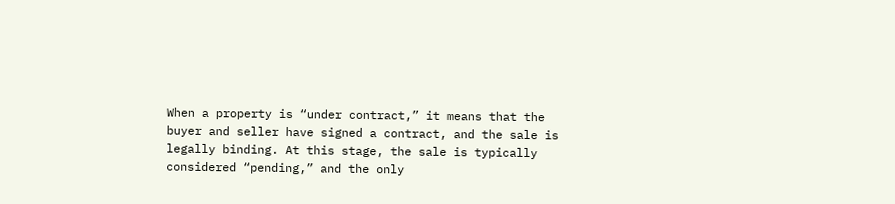When a property is “under contract,” it means that the buyer and seller have signed a contract, and the sale is legally binding. At this stage, the sale is typically considered “pending,” and the only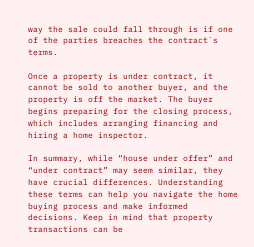way the sale could fall through is if one of the parties breaches the contract`s terms.

Once a property is under contract, it cannot be sold to another buyer, and the property is off the market. The buyer begins preparing for the closing process, which includes arranging financing and hiring a home inspector.

In summary, while “house under offer” and “under contract” may seem similar, they have crucial differences. Understanding these terms can help you navigate the home buying process and make informed decisions. Keep in mind that property transactions can be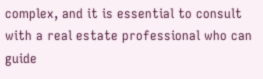complex, and it is essential to consult with a real estate professional who can guide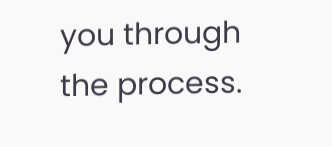you through the process.